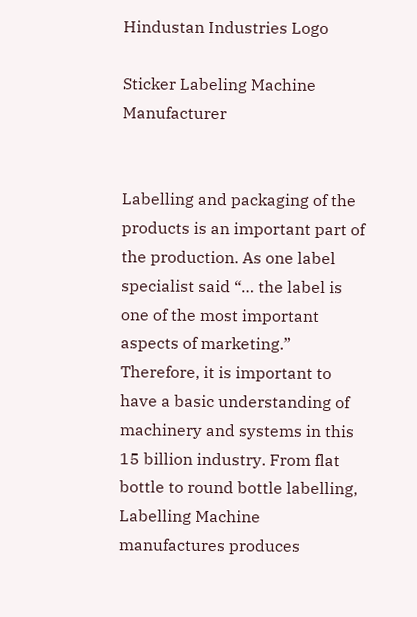Hindustan Industries Logo

Sticker Labeling Machine Manufacturer


Labelling and packaging of the products is an important part of the production. As one label specialist said “… the label is one of the most important aspects of marketing.” Therefore, it is important to have a basic understanding of machinery and systems in this 15 billion industry. From flat bottle to round bottle labelling, Labelling Machine manufactures produces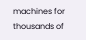machines for thousands of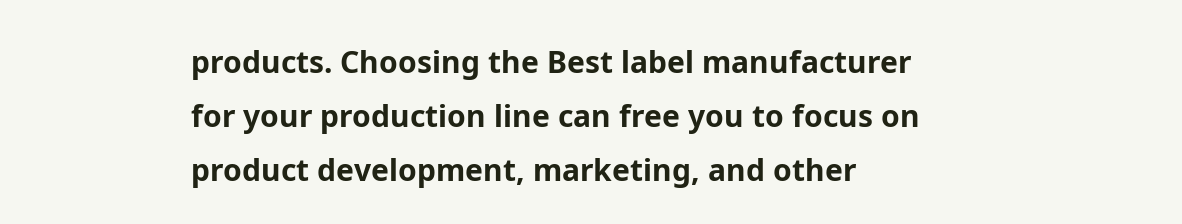products. Choosing the Best label manufacturer for your production line can free you to focus on product development, marketing, and other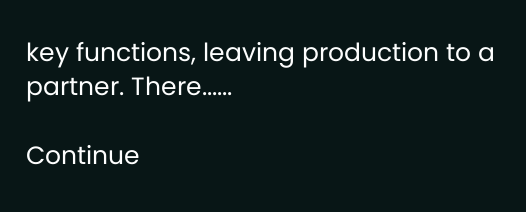key functions, leaving production to a partner. There......

Continue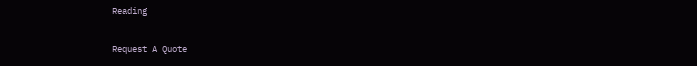Reading

Request A Quote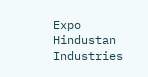Expo Hindustan Industries